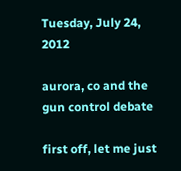Tuesday, July 24, 2012

aurora, co and the gun control debate

first off, let me just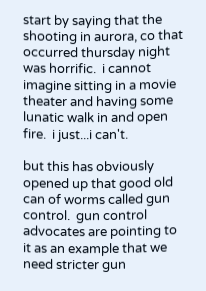start by saying that the shooting in aurora, co that occurred thursday night was horrific.  i cannot imagine sitting in a movie theater and having some lunatic walk in and open fire.  i just...i can't.

but this has obviously opened up that good old can of worms called gun control.  gun control advocates are pointing to it as an example that we need stricter gun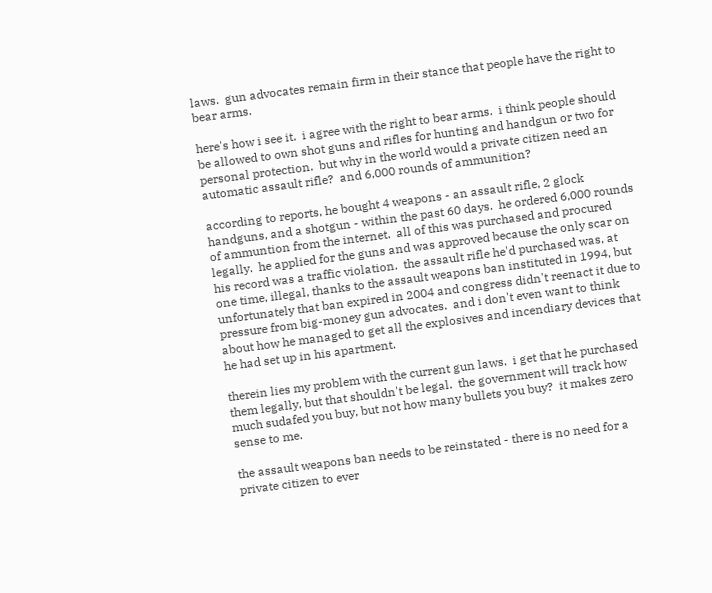laws.  gun advocates remain firm in their stance that people have the right to bear arms.

here's how i see it.  i agree with the right to bear arms.  i think people should be allowed to own shot guns and rifles for hunting and handgun or two for personal protection.  but why in the world would a private citizen need an automatic assault rifle?  and 6,000 rounds of ammunition?

according to reports, he bought 4 weapons - an assault rifle, 2 glock handguns, and a shotgun - within the past 60 days.  he ordered 6,000 rounds of ammuntion from the internet.  all of this was purchased and procured legally.  he applied for the guns and was approved because the only scar on his record was a traffic violation.  the assault rifle he'd purchased was, at one time, illegal, thanks to the assault weapons ban instituted in 1994, but unfortunately that ban expired in 2004 and congress didn't reenact it due to pressure from big-money gun advocates.  and i don't even want to think about how he managed to get all the explosives and incendiary devices that he had set up in his apartment.

therein lies my problem with the current gun laws.  i get that he purchased them legally, but that shouldn't be legal.  the government will track how much sudafed you buy, but not how many bullets you buy?  it makes zero sense to me.

the assault weapons ban needs to be reinstated - there is no need for a private citizen to ever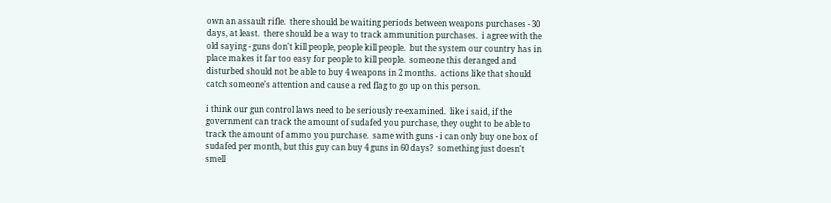own an assault rifle.  there should be waiting periods between weapons purchases - 30 days, at least.  there should be a way to track ammunition purchases.  i agree with the old saying - guns don't kill people, people kill people.  but the system our country has in place makes it far too easy for people to kill people.  someone this deranged and disturbed should not be able to buy 4 weapons in 2 months.  actions like that should catch someone's attention and cause a red flag to go up on this person.

i think our gun control laws need to be seriously re-examined.  like i said, if the government can track the amount of sudafed you purchase, they ought to be able to track the amount of ammo you purchase.  same with guns - i can only buy one box of sudafed per month, but this guy can buy 4 guns in 60 days?  something just doesn't smell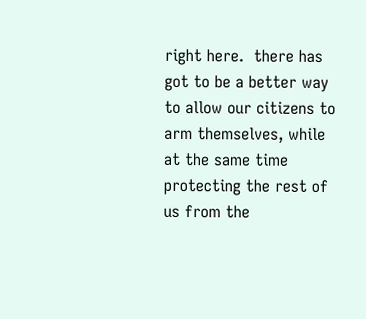right here.  there has got to be a better way to allow our citizens to arm themselves, while at the same time protecting the rest of us from the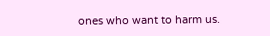ones who want to harm us.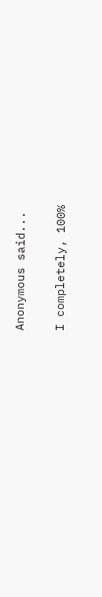Anonymous said...

I completely, 100%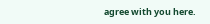agree with you here.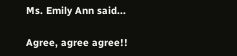Ms. Emily Ann said...

Agree, agree agree!!